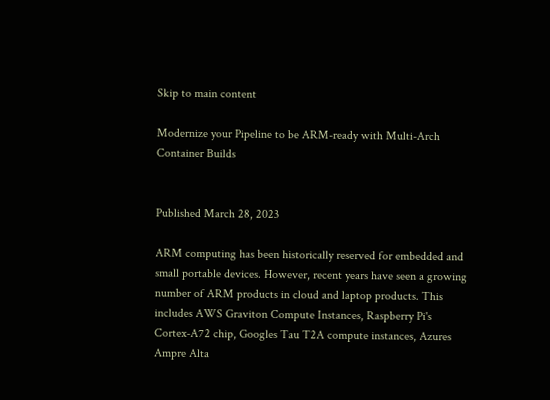Skip to main content

Modernize your Pipeline to be ARM-ready with Multi-Arch Container Builds


Published March 28, 2023

ARM computing has been historically reserved for embedded and small portable devices. However, recent years have seen a growing number of ARM products in cloud and laptop products. This includes AWS Graviton Compute Instances, Raspberry Pi's Cortex-A72 chip, Googles Tau T2A compute instances, Azures Ampre Alta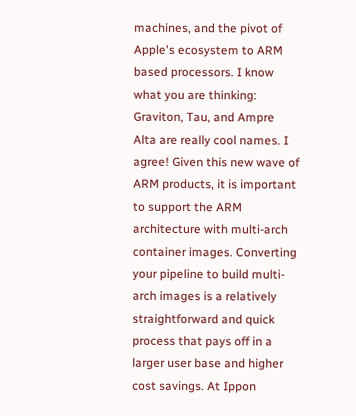machines, and the pivot of Apple's ecosystem to ARM based processors. I know what you are thinking: Graviton, Tau, and Ampre Alta are really cool names. I agree! Given this new wave of ARM products, it is important to support the ARM architecture with multi-arch container images. Converting your pipeline to build multi-arch images is a relatively straightforward and quick process that pays off in a larger user base and higher cost savings. At Ippon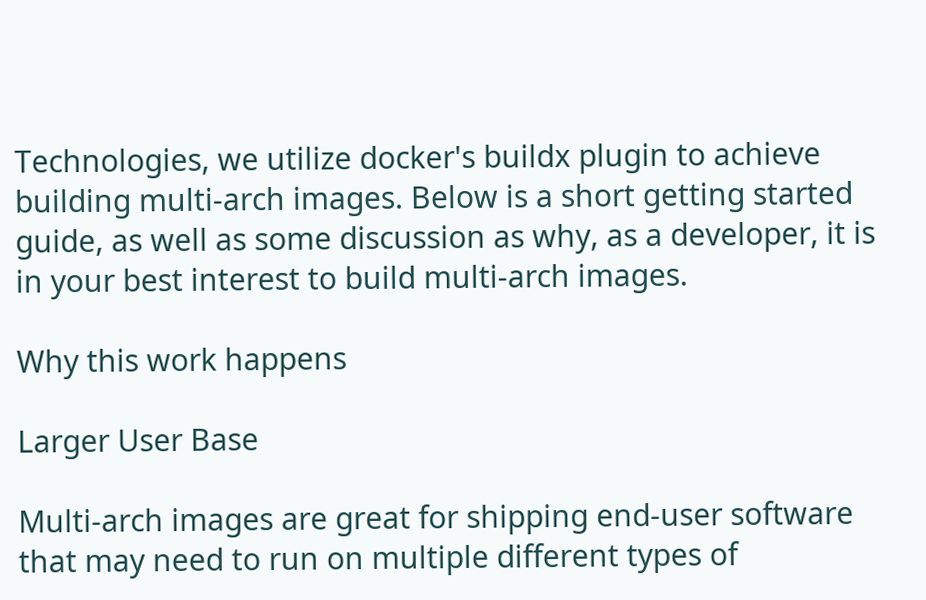Technologies, we utilize docker's buildx plugin to achieve building multi-arch images. Below is a short getting started guide, as well as some discussion as why, as a developer, it is in your best interest to build multi-arch images.

Why this work happens

Larger User Base

Multi-arch images are great for shipping end-user software that may need to run on multiple different types of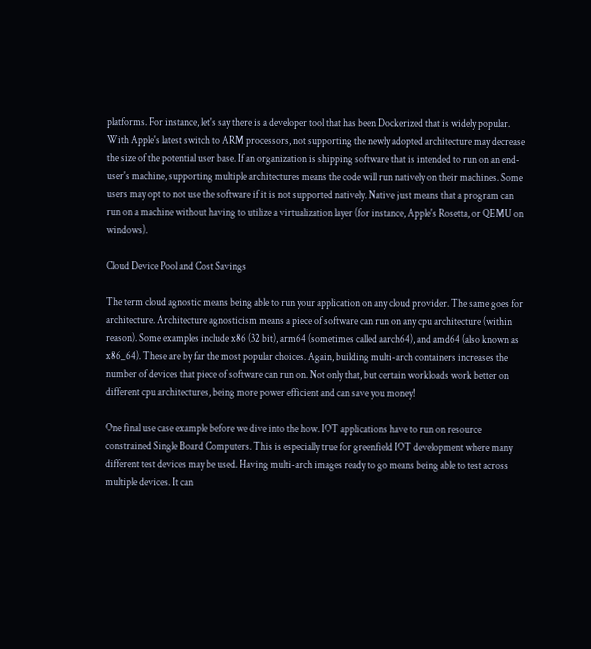platforms. For instance, let's say there is a developer tool that has been Dockerized that is widely popular. With Apple's latest switch to ARM processors, not supporting the newly adopted architecture may decrease the size of the potential user base. If an organization is shipping software that is intended to run on an end-user's machine, supporting multiple architectures means the code will run natively on their machines. Some users may opt to not use the software if it is not supported natively. Native just means that a program can run on a machine without having to utilize a virtualization layer (for instance, Apple's Rosetta, or QEMU on windows).

Cloud Device Pool and Cost Savings

The term cloud agnostic means being able to run your application on any cloud provider. The same goes for architecture. Architecture agnosticism means a piece of software can run on any cpu architecture (within reason). Some examples include x86 (32 bit), arm64 (sometimes called aarch64), and amd64 (also known as x86_64). These are by far the most popular choices. Again, building multi-arch containers increases the number of devices that piece of software can run on. Not only that, but certain workloads work better on different cpu architectures, being more power efficient and can save you money!

One final use case example before we dive into the how. IOT applications have to run on resource constrained Single Board Computers. This is especially true for greenfield IOT development where many different test devices may be used. Having multi-arch images ready to go means being able to test across multiple devices. It can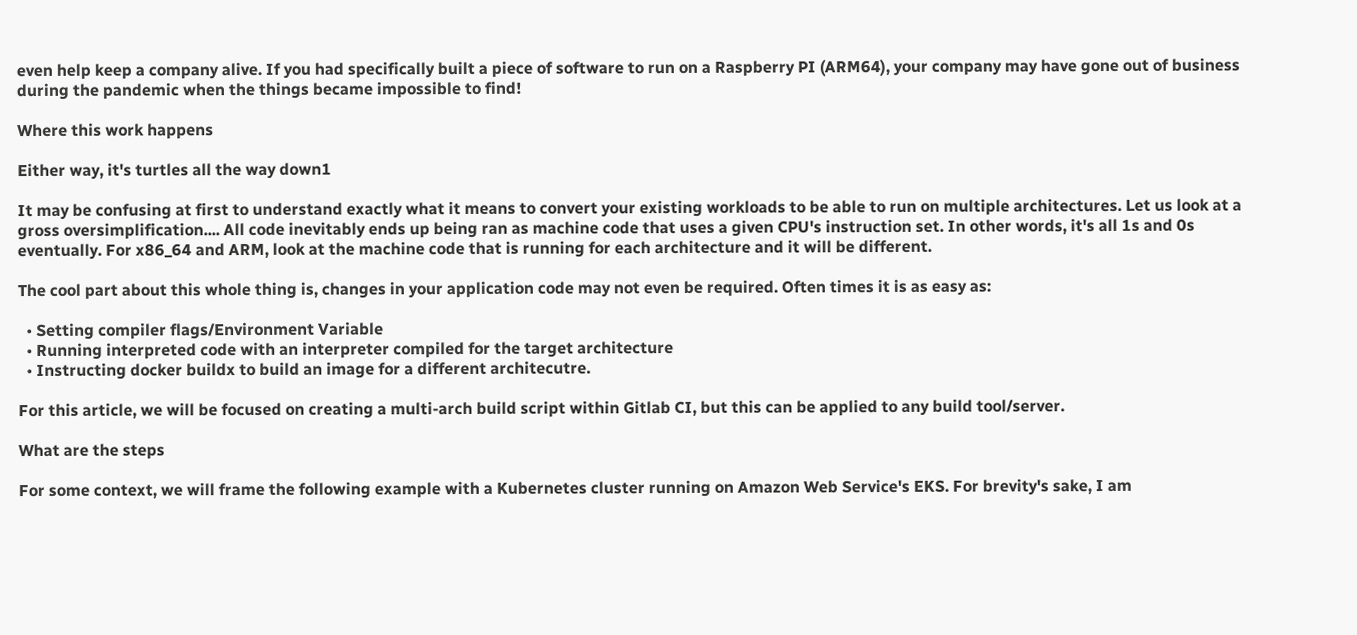even help keep a company alive. If you had specifically built a piece of software to run on a Raspberry PI (ARM64), your company may have gone out of business during the pandemic when the things became impossible to find!

Where this work happens

Either way, it's turtles all the way down1

It may be confusing at first to understand exactly what it means to convert your existing workloads to be able to run on multiple architectures. Let us look at a gross oversimplification.... All code inevitably ends up being ran as machine code that uses a given CPU's instruction set. In other words, it's all 1s and 0s eventually. For x86_64 and ARM, look at the machine code that is running for each architecture and it will be different.

The cool part about this whole thing is, changes in your application code may not even be required. Often times it is as easy as:

  • Setting compiler flags/Environment Variable
  • Running interpreted code with an interpreter compiled for the target architecture
  • Instructing docker buildx to build an image for a different architecutre.

For this article, we will be focused on creating a multi-arch build script within Gitlab CI, but this can be applied to any build tool/server.

What are the steps

For some context, we will frame the following example with a Kubernetes cluster running on Amazon Web Service's EKS. For brevity's sake, I am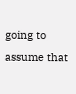going to assume that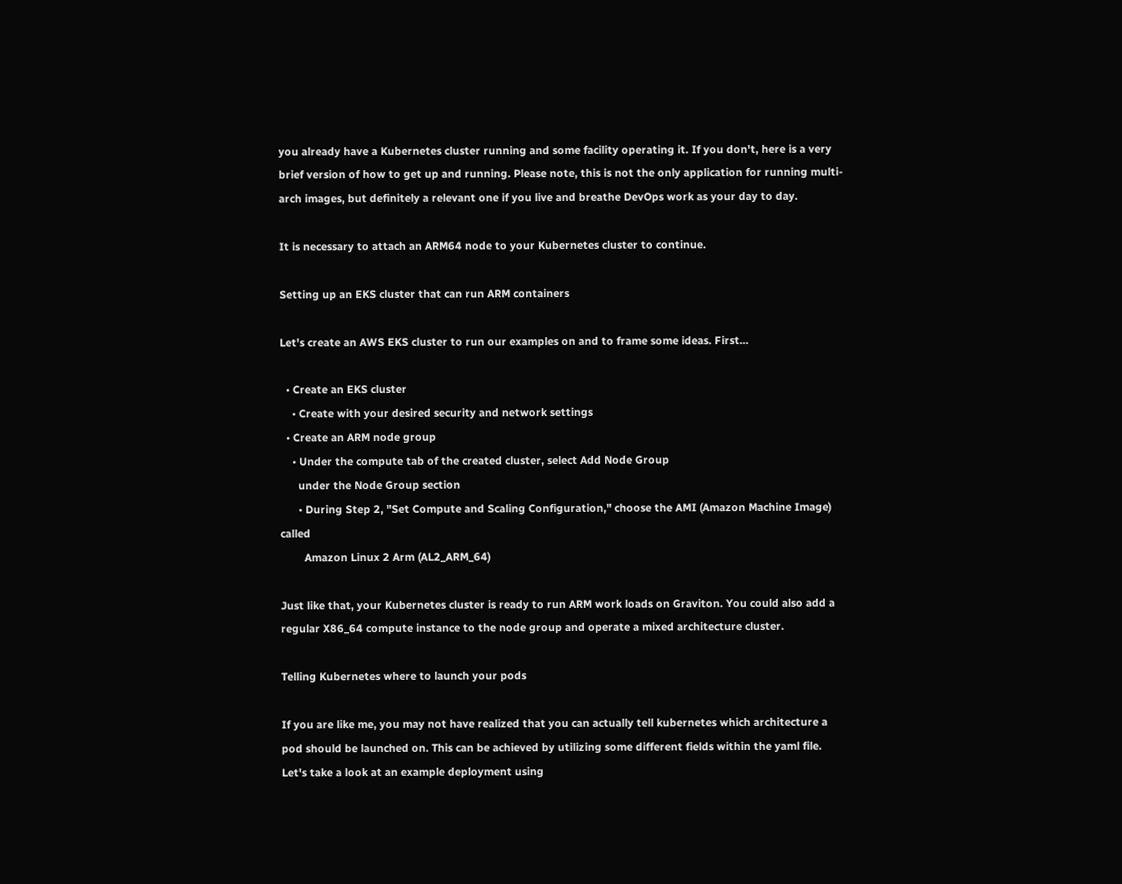you already have a Kubernetes cluster running and some facility operating it. If you don't, here is a very brief version of how to get up and running. Please note, this is not the only application for running multi-arch images, but definitely a relevant one if you live and breathe DevOps work as your day to day.

It is necessary to attach an ARM64 node to your Kubernetes cluster to continue.

Setting up an EKS cluster that can run ARM containers

Let's create an AWS EKS cluster to run our examples on and to frame some ideas. First...

  • Create an EKS cluster
    • Create with your desired security and network settings
  • Create an ARM node group
    • Under the compute tab of the created cluster, select Add Node Group
      under the Node Group section
      • During Step 2, "Set Compute and Scaling Configuration," choose the AMI (Amazon Machine Image) called
        Amazon Linux 2 Arm (AL2_ARM_64)

Just like that, your Kubernetes cluster is ready to run ARM work loads on Graviton. You could also add a regular X86_64 compute instance to the node group and operate a mixed architecture cluster.

Telling Kubernetes where to launch your pods

If you are like me, you may not have realized that you can actually tell kubernetes which architecture a pod should be launched on. This can be achieved by utilizing some different fields within the yaml file. Let's take a look at an example deployment using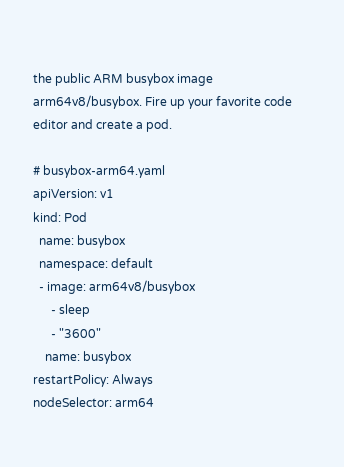the public ARM busybox image arm64v8/busybox. Fire up your favorite code editor and create a pod.

# busybox-arm64.yaml
apiVersion: v1
kind: Pod
  name: busybox
  namespace: default
  - image: arm64v8/busybox
      - sleep
      - "3600"
    name: busybox
restartPolicy: Always
nodeSelector: arm64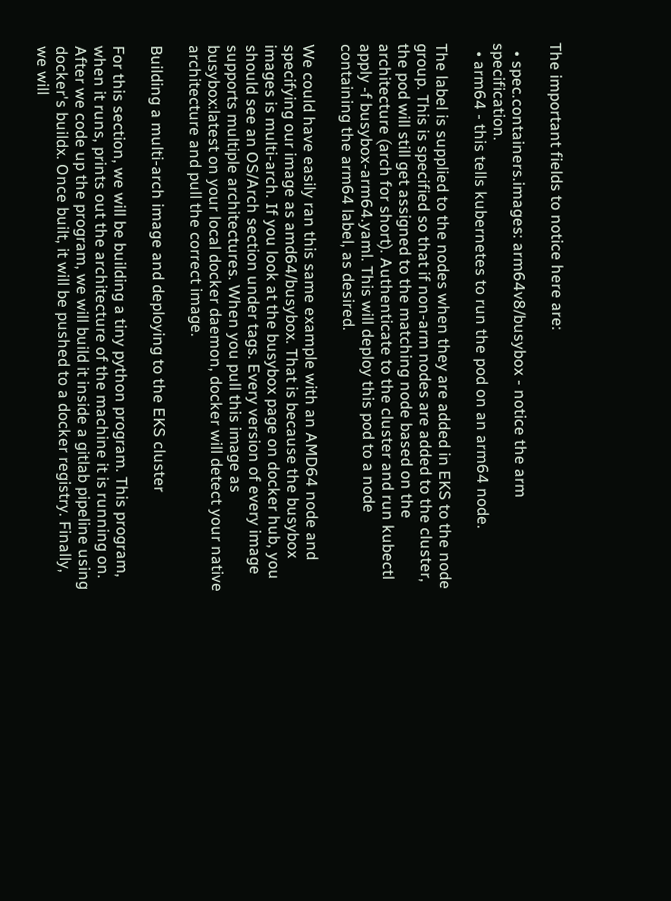The important fields to notice here are:

  • spec.containers.images: arm64v8/busybox - notice the arm specification.
  • arm64 - this tells kubernetes to run the pod on an arm64 node.

The label is supplied to the nodes when they are added in EKS to the node group. This is specified so that if non-arm nodes are added to the cluster, the pod will still get assigned to the matching node based on the architecture (arch for short). Authenticate to the cluster and run kubectl apply -f busybox-arm64.yaml. This will deploy this pod to a node containing the arm64 label, as desired.

We could have easily ran this same example with an AMD64 node and specifying our image as amd64/busybox. That is because the busybox images is multi-arch. If you look at the busybox page on docker hub, you should see an OS/Arch section under tags. Every version of every image supports multiple architectures. When you pull this image as busybox:latest on your local docker daemon, docker will detect your native architecture and pull the correct image.

Building a multi-arch image and deploying to the EKS cluster

For this section, we will be building a tiny python program. This program, when it runs, prints out the architecture of the machine it is running on. After we code up the program, we will build it inside a gitlab pipeline using docker's buildx. Once built, it will be pushed to a docker registry. Finally, we will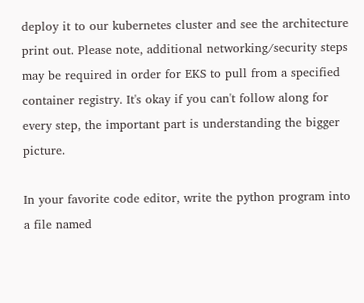deploy it to our kubernetes cluster and see the architecture print out. Please note, additional networking/security steps may be required in order for EKS to pull from a specified container registry. It's okay if you can't follow along for every step, the important part is understanding the bigger picture.

In your favorite code editor, write the python program into a file named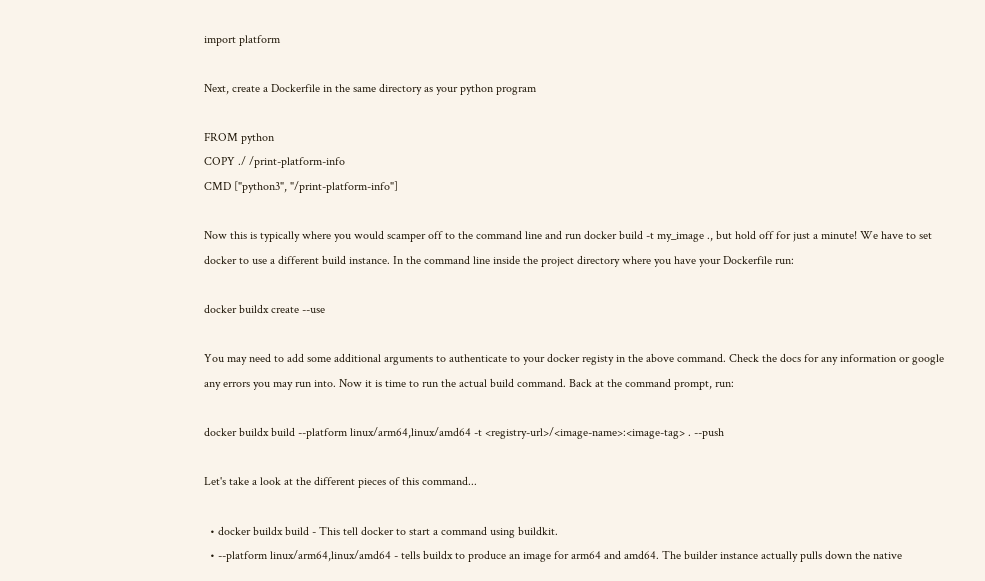import platform

Next, create a Dockerfile in the same directory as your python program

FROM python
COPY ./ /print-platform-info
CMD ["python3", "/print-platform-info"]

Now this is typically where you would scamper off to the command line and run docker build -t my_image ., but hold off for just a minute! We have to set docker to use a different build instance. In the command line inside the project directory where you have your Dockerfile run:

docker buildx create --use

You may need to add some additional arguments to authenticate to your docker registy in the above command. Check the docs for any information or google any errors you may run into. Now it is time to run the actual build command. Back at the command prompt, run:

docker buildx build --platform linux/arm64,linux/amd64 -t <registry-url>/<image-name>:<image-tag> . --push

Let's take a look at the different pieces of this command...

  • docker buildx build - This tell docker to start a command using buildkit.
  • --platform linux/arm64,linux/amd64 - tells buildx to produce an image for arm64 and amd64. The builder instance actually pulls down the native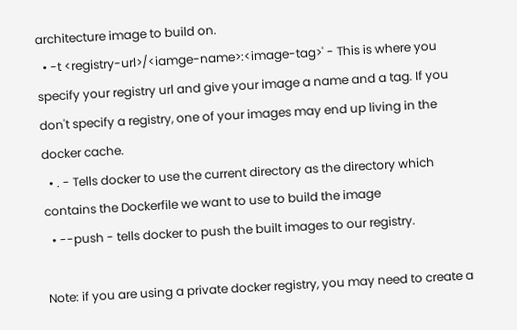architecture image to build on.
  • -t <registry-url>/<iamge-name>:<image-tag>' - This is where you specify your registry url and give your image a name and a tag. If you don't specify a registry, one of your images may end up living in the docker cache.
  • . - Tells docker to use the current directory as the directory which contains the Dockerfile we want to use to build the image
  • --push - tells docker to push the built images to our registry.

Note: if you are using a private docker registry, you may need to create a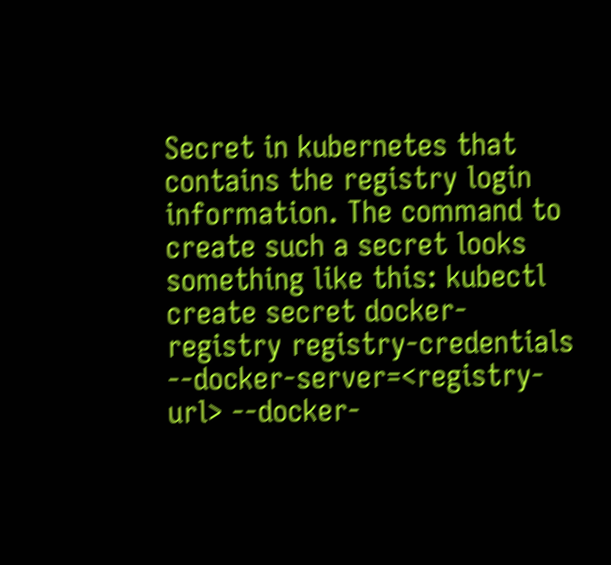Secret in kubernetes that contains the registry login information. The command to create such a secret looks something like this: kubectl create secret docker-registry registry-credentials --docker-server=<registry-url> --docker-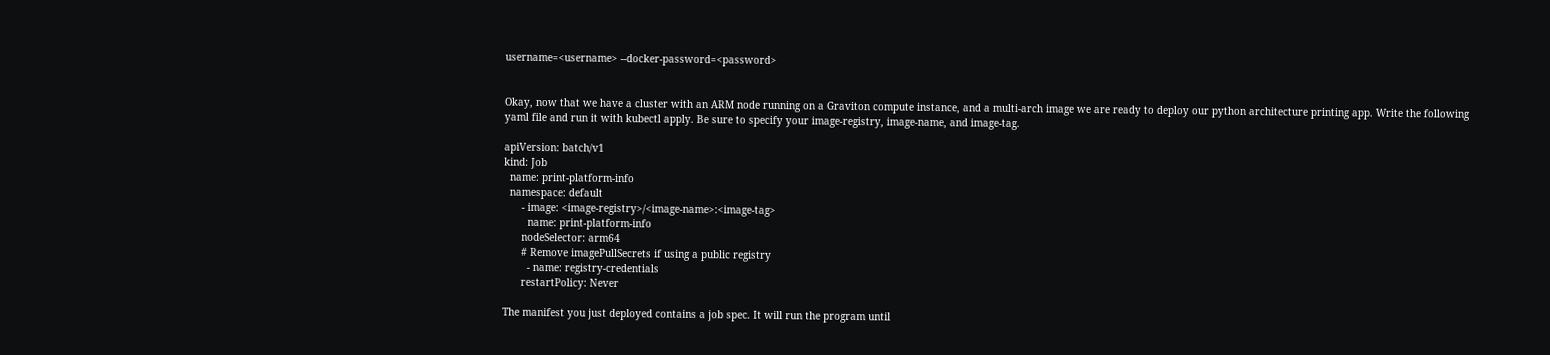username=<username> --docker-password=<password>


Okay, now that we have a cluster with an ARM node running on a Graviton compute instance, and a multi-arch image we are ready to deploy our python architecture printing app. Write the following yaml file and run it with kubectl apply. Be sure to specify your image-registry, image-name, and image-tag.

apiVersion: batch/v1
kind: Job
  name: print-platform-info
  namespace: default
      - image: <image-registry>/<image-name>:<image-tag>
        name: print-platform-info
      nodeSelector: arm64
      # Remove imagePullSecrets if using a public registry
        - name: registry-credentials
      restartPolicy: Never

The manifest you just deployed contains a job spec. It will run the program until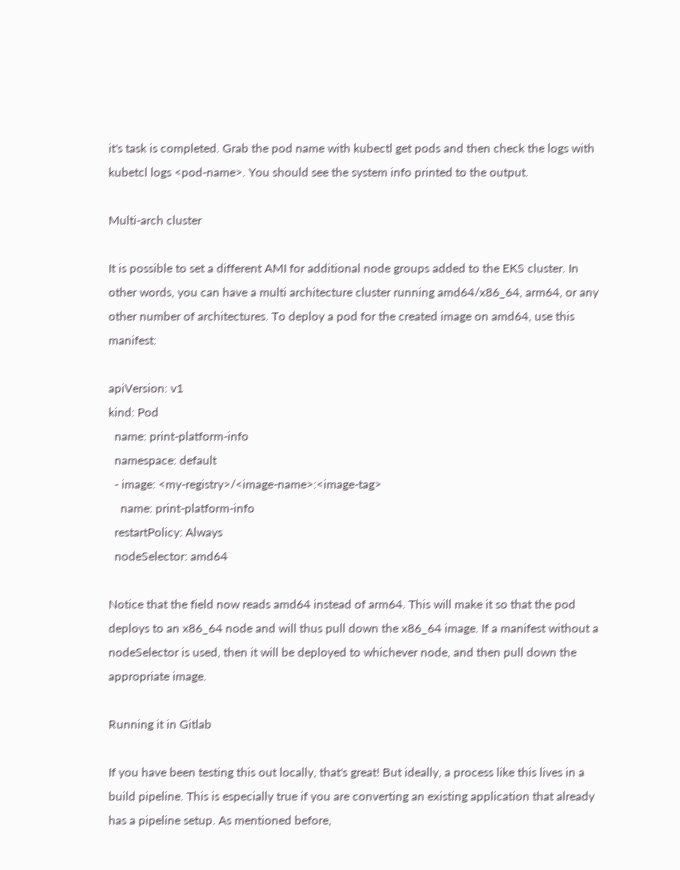it's task is completed. Grab the pod name with kubectl get pods and then check the logs with kubetcl logs <pod-name>. You should see the system info printed to the output.

Multi-arch cluster

It is possible to set a different AMI for additional node groups added to the EKS cluster. In other words, you can have a multi architecture cluster running amd64/x86_64, arm64, or any other number of architectures. To deploy a pod for the created image on amd64, use this manifest:

apiVersion: v1
kind: Pod
  name: print-platform-info
  namespace: default
  - image: <my-registry>/<image-name>:<image-tag>
    name: print-platform-info
  restartPolicy: Always
  nodeSelector: amd64

Notice that the field now reads amd64 instead of arm64. This will make it so that the pod deploys to an x86_64 node and will thus pull down the x86_64 image. If a manifest without a nodeSelector is used, then it will be deployed to whichever node, and then pull down the appropriate image.

Running it in Gitlab

If you have been testing this out locally, that's great! But ideally, a process like this lives in a build pipeline. This is especially true if you are converting an existing application that already has a pipeline setup. As mentioned before,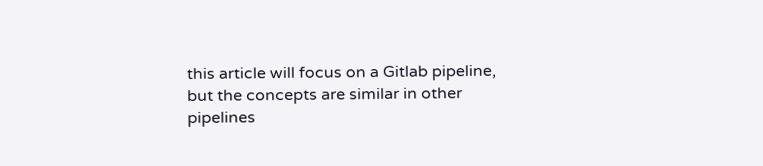this article will focus on a Gitlab pipeline, but the concepts are similar in other pipelines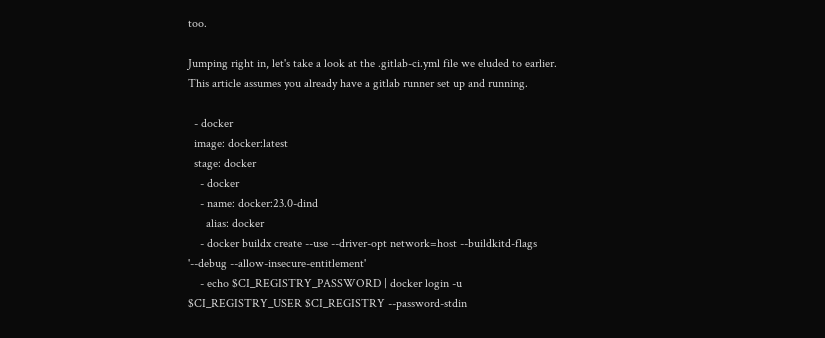too.

Jumping right in, let's take a look at the .gitlab-ci.yml file we eluded to earlier. This article assumes you already have a gitlab runner set up and running.

  - docker
  image: docker:latest
  stage: docker
    - docker
    - name: docker:23.0-dind
      alias: docker
    - docker buildx create --use --driver-opt network=host --buildkitd-flags '--debug --allow-insecure-entitlement'
    - echo $CI_REGISTRY_PASSWORD | docker login -u $CI_REGISTRY_USER $CI_REGISTRY --password-stdin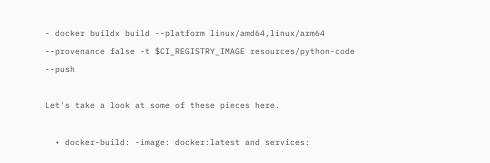- docker buildx build --platform linux/amd64,linux/arm64 --provenance false -t $CI_REGISTRY_IMAGE resources/python-code --push

Let's take a look at some of these pieces here.

  • docker-build: -image: docker:latest and services: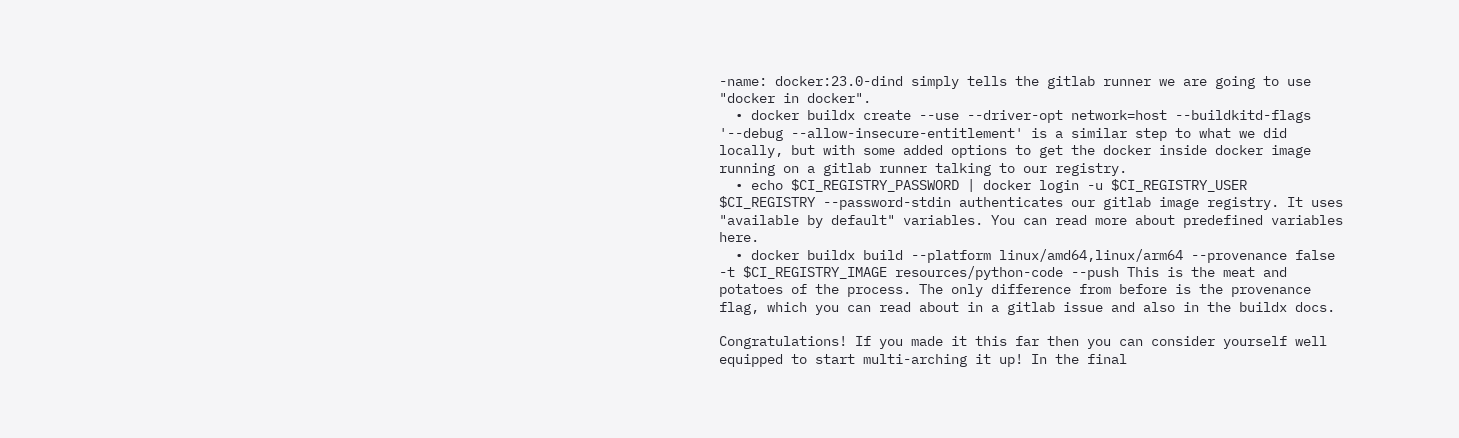-name: docker:23.0-dind simply tells the gitlab runner we are going to use "docker in docker".
  • docker buildx create --use --driver-opt network=host --buildkitd-flags '--debug --allow-insecure-entitlement' is a similar step to what we did locally, but with some added options to get the docker inside docker image running on a gitlab runner talking to our registry.
  • echo $CI_REGISTRY_PASSWORD | docker login -u $CI_REGISTRY_USER $CI_REGISTRY --password-stdin authenticates our gitlab image registry. It uses "available by default" variables. You can read more about predefined variables here.
  • docker buildx build --platform linux/amd64,linux/arm64 --provenance false -t $CI_REGISTRY_IMAGE resources/python-code --push This is the meat and potatoes of the process. The only difference from before is the provenance flag, which you can read about in a gitlab issue and also in the buildx docs.

Congratulations! If you made it this far then you can consider yourself well equipped to start multi-arching it up! In the final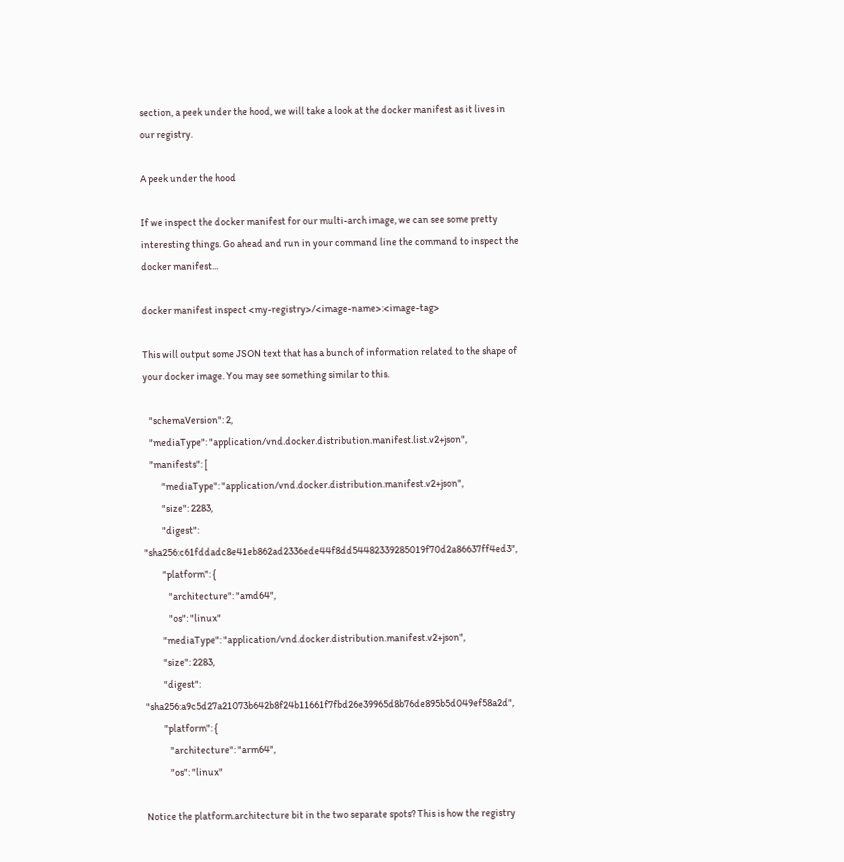section, a peek under the hood, we will take a look at the docker manifest as it lives in our registry.

A peek under the hood

If we inspect the docker manifest for our multi-arch image, we can see some pretty interesting things. Go ahead and run in your command line the command to inspect the docker manifest...

docker manifest inspect <my-registry>/<image-name>:<image-tag>

This will output some JSON text that has a bunch of information related to the shape of your docker image. You may see something similar to this.

   "schemaVersion": 2,
   "mediaType": "application/vnd.docker.distribution.manifest.list.v2+json",
   "manifests": [
         "mediaType": "application/vnd.docker.distribution.manifest.v2+json",
         "size": 2283,
         "digest": "sha256:c61fddadc8e41eb862ad2336ede44f8dd54482339285019f70d2a86637ff4ed3",
         "platform": {
            "architecture": "amd64",
            "os": "linux"
         "mediaType": "application/vnd.docker.distribution.manifest.v2+json",
         "size": 2283,
         "digest": "sha256:a9c5d27a21073b642b8f24b11661f7fbd26e39965d8b76de895b5d049ef58a2d",
         "platform": {
            "architecture": "arm64",
            "os": "linux"

Notice the platform.architecture bit in the two separate spots? This is how the registry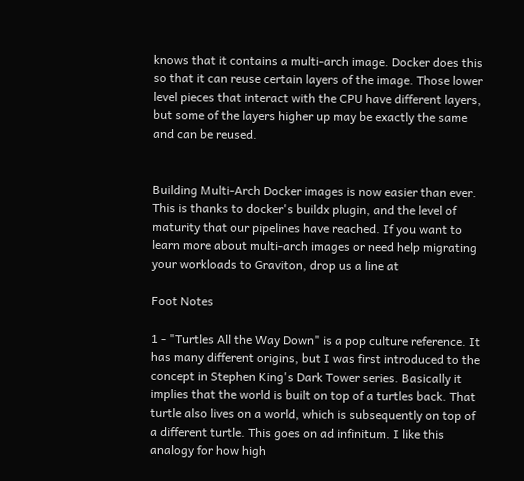knows that it contains a multi-arch image. Docker does this so that it can reuse certain layers of the image. Those lower level pieces that interact with the CPU have different layers, but some of the layers higher up may be exactly the same and can be reused.


Building Multi-Arch Docker images is now easier than ever. This is thanks to docker's buildx plugin, and the level of maturity that our pipelines have reached. If you want to learn more about multi-arch images or need help migrating your workloads to Graviton, drop us a line at

Foot Notes

1 - "Turtles All the Way Down" is a pop culture reference. It has many different origins, but I was first introduced to the concept in Stephen King's Dark Tower series. Basically it implies that the world is built on top of a turtles back. That turtle also lives on a world, which is subsequently on top of a different turtle. This goes on ad infinitum. I like this analogy for how high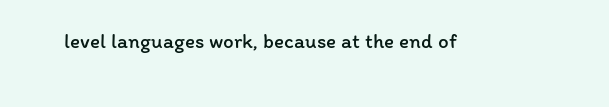level languages work, because at the end of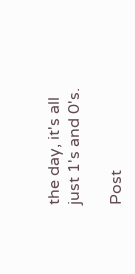the day, it's all just 1's and 0's.

Post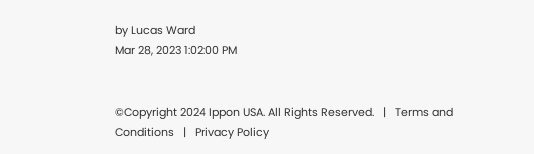by Lucas Ward
Mar 28, 2023 1:02:00 PM


©Copyright 2024 Ippon USA. All Rights Reserved.   |   Terms and Conditions   |   Privacy Policy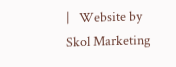|   Website by Skol Marketing